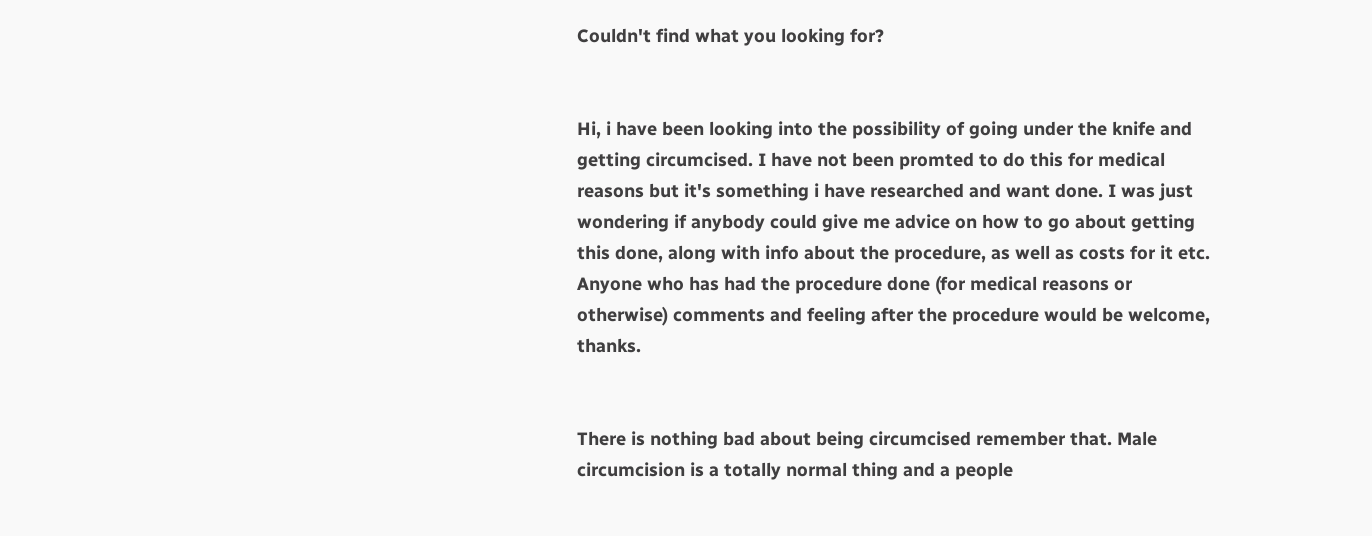Couldn't find what you looking for?


Hi, i have been looking into the possibility of going under the knife and getting circumcised. I have not been promted to do this for medical reasons but it's something i have researched and want done. I was just wondering if anybody could give me advice on how to go about getting this done, along with info about the procedure, as well as costs for it etc. Anyone who has had the procedure done (for medical reasons or otherwise) comments and feeling after the procedure would be welcome, thanks.


There is nothing bad about being circumcised remember that. Male circumcision is a totally normal thing and a people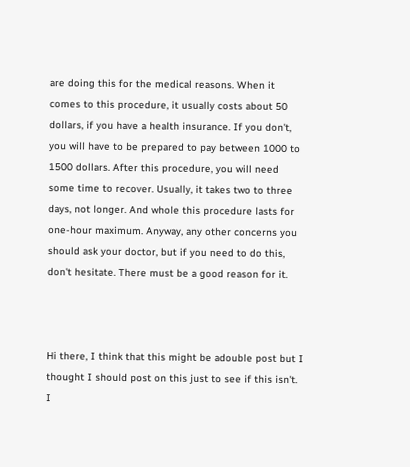are doing this for the medical reasons. When it comes to this procedure, it usually costs about 50 dollars, if you have a health insurance. If you don't, you will have to be prepared to pay between 1000 to 1500 dollars. After this procedure, you will need some time to recover. Usually, it takes two to three days, not longer. And whole this procedure lasts for one-hour maximum. Anyway, any other concerns you should ask your doctor, but if you need to do this, don't hesitate. There must be a good reason for it.



Hi there, I think that this might be adouble post but I thought I should post on this just to see if this isn't. I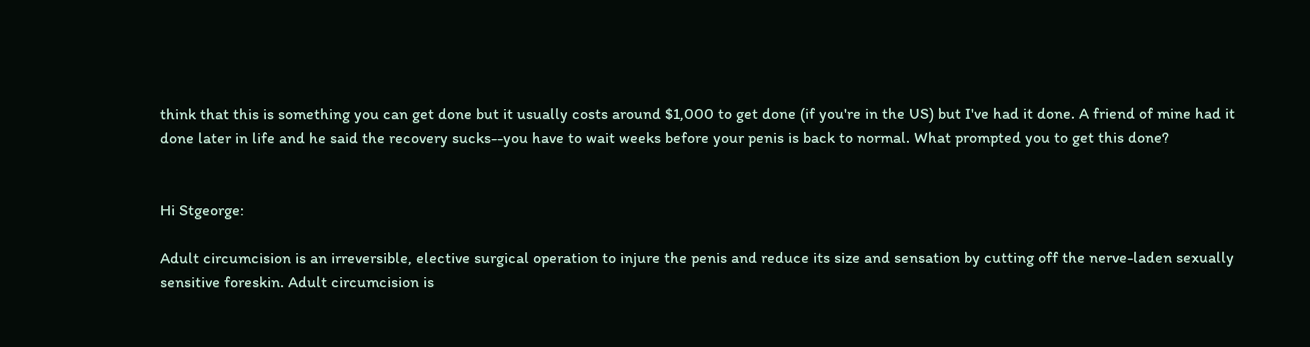think that this is something you can get done but it usually costs around $1,000 to get done (if you're in the US) but I've had it done. A friend of mine had it done later in life and he said the recovery sucks--you have to wait weeks before your penis is back to normal. What prompted you to get this done?


Hi Stgeorge:

Adult circumcision is an irreversible, elective surgical operation to injure the penis and reduce its size and sensation by cutting off the nerve-laden sexually sensitive foreskin. Adult circumcision is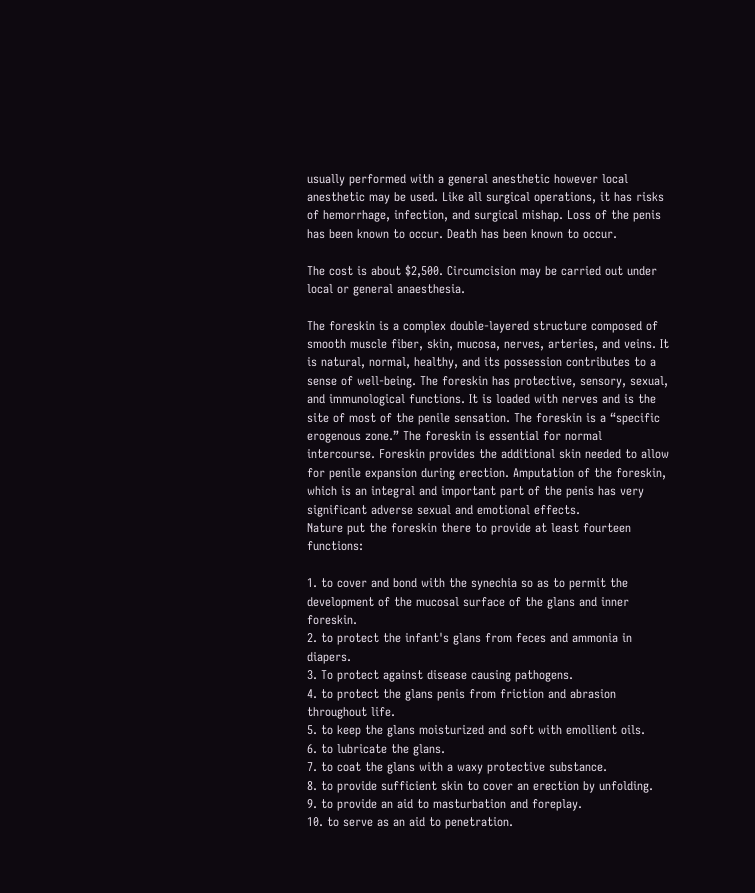usually performed with a general anesthetic however local anesthetic may be used. Like all surgical operations, it has risks of hemorrhage, infection, and surgical mishap. Loss of the penis has been known to occur. Death has been known to occur.

The cost is about $2,500. Circumcision may be carried out under local or general anaesthesia.

The foreskin is a complex double-layered structure composed of smooth muscle fiber, skin, mucosa, nerves, arteries, and veins. It is natural, normal, healthy, and its possession contributes to a sense of well-being. The foreskin has protective, sensory, sexual, and immunological functions. It is loaded with nerves and is the site of most of the penile sensation. The foreskin is a “specific erogenous zone.” The foreskin is essential for normal intercourse. Foreskin provides the additional skin needed to allow for penile expansion during erection. Amputation of the foreskin, which is an integral and important part of the penis has very significant adverse sexual and emotional effects.
Nature put the foreskin there to provide at least fourteen functions:

1. to cover and bond with the synechia so as to permit the development of the mucosal surface of the glans and inner foreskin.
2. to protect the infant's glans from feces and ammonia in diapers.
3. To protect against disease causing pathogens.
4. to protect the glans penis from friction and abrasion throughout life.
5. to keep the glans moisturized and soft with emollient oils.
6. to lubricate the glans.
7. to coat the glans with a waxy protective substance.
8. to provide sufficient skin to cover an erection by unfolding.
9. to provide an aid to masturbation and foreplay.
10. to serve as an aid to penetration.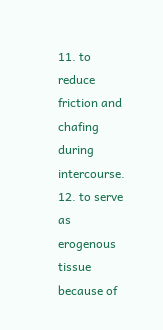11. to reduce friction and chafing during intercourse.
12. to serve as erogenous tissue because of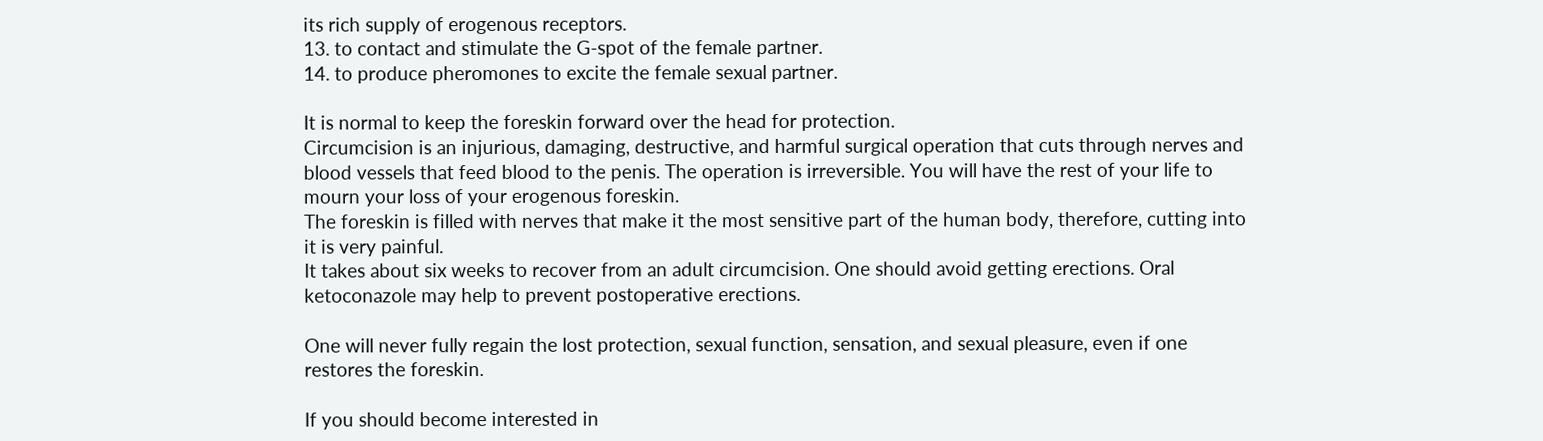its rich supply of erogenous receptors.
13. to contact and stimulate the G-spot of the female partner.
14. to produce pheromones to excite the female sexual partner.

It is normal to keep the foreskin forward over the head for protection.
Circumcision is an injurious, damaging, destructive, and harmful surgical operation that cuts through nerves and blood vessels that feed blood to the penis. The operation is irreversible. You will have the rest of your life to mourn your loss of your erogenous foreskin.
The foreskin is filled with nerves that make it the most sensitive part of the human body, therefore, cutting into it is very painful.
It takes about six weeks to recover from an adult circumcision. One should avoid getting erections. Oral ketoconazole may help to prevent postoperative erections.

One will never fully regain the lost protection, sexual function, sensation, and sexual pleasure, even if one restores the foreskin.

If you should become interested in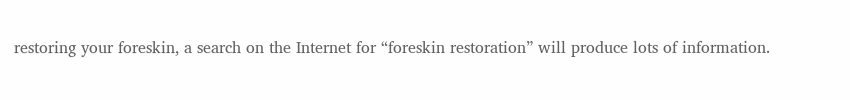restoring your foreskin, a search on the Internet for “foreskin restoration” will produce lots of information.